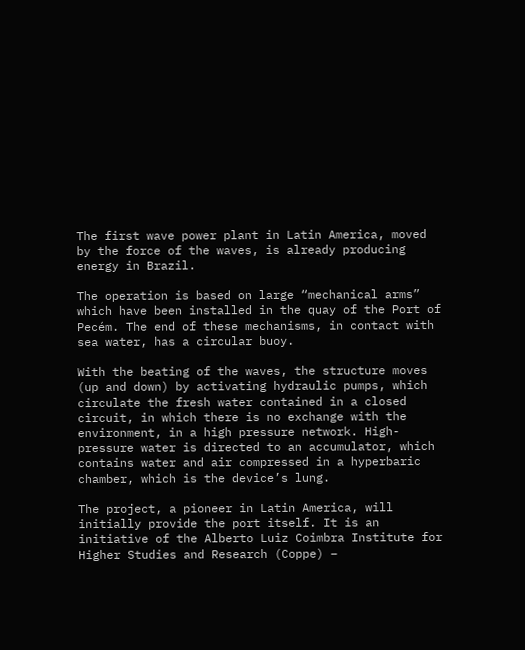The first wave power plant in Latin America, moved by the force of the waves, is already producing energy in Brazil.

The operation is based on large “mechanical arms” which have been installed in the quay of the Port of Pecém. The end of these mechanisms, in contact with sea water, has a circular buoy.

With the beating of the waves, the structure moves (up and down) by activating hydraulic pumps, which circulate the fresh water contained in a closed circuit, in which there is no exchange with the environment, in a high pressure network. High-pressure water is directed to an accumulator, which contains water and air compressed in a hyperbaric chamber, which is the device’s lung.

The project, a pioneer in Latin America, will initially provide the port itself. It is an initiative of the Alberto Luiz Coimbra Institute for Higher Studies and Research (Coppe) –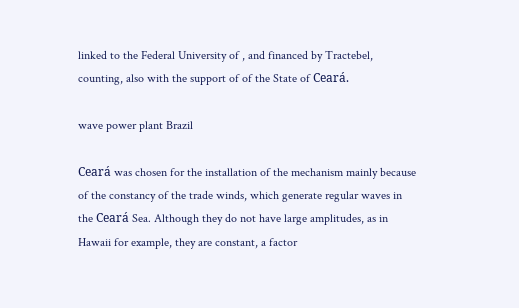linked to the Federal University of , and financed by Tractebel, counting, also with the support of of the State of Ceará.

wave power plant Brazil

Ceará was chosen for the installation of the mechanism mainly because of the constancy of the trade winds, which generate regular waves in the Ceará Sea. Although they do not have large amplitudes, as in Hawaii for example, they are constant, a factor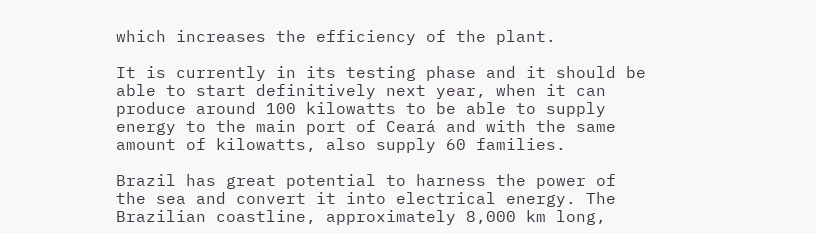which increases the efficiency of the plant.

It is currently in its testing phase and it should be able to start definitively next year, when it can produce around 100 kilowatts to be able to supply energy to the main port of Ceará and with the same amount of kilowatts, also supply 60 families.

Brazil has great potential to harness the power of the sea and convert it into electrical energy. The Brazilian coastline, approximately 8,000 km long,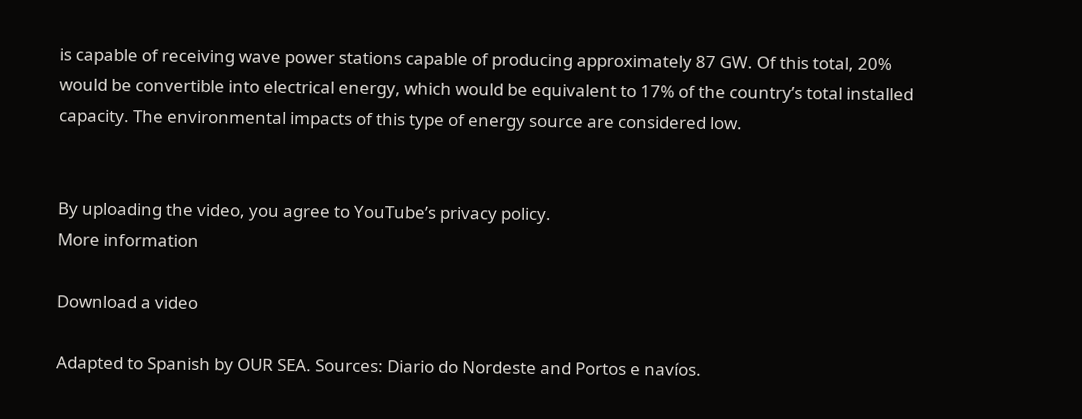is capable of receiving wave power stations capable of producing approximately 87 GW. Of this total, 20% would be convertible into electrical energy, which would be equivalent to 17% of the country’s total installed capacity. The environmental impacts of this type of energy source are considered low.


By uploading the video, you agree to YouTube’s privacy policy.
More information

Download a video

Adapted to Spanish by OUR SEA. Sources: Diario do Nordeste and Portos e navíos.